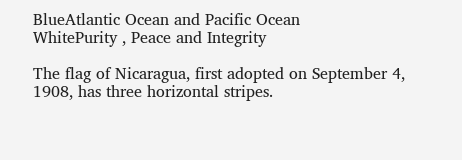BlueAtlantic Ocean and Pacific Ocean
WhitePurity , Peace and Integrity

The flag of Nicaragua, first adopted on September 4, 1908, has three horizontal stripes.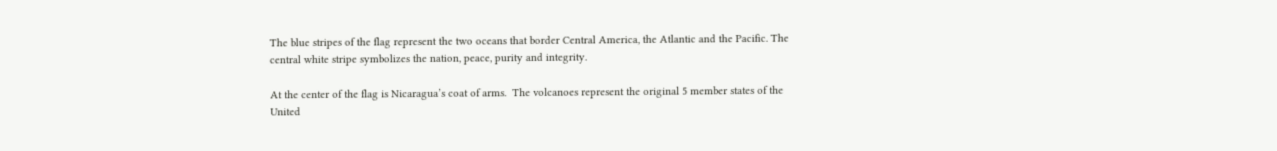The blue stripes of the flag represent the two oceans that border Central America, the Atlantic and the Pacific. The central white stripe symbolizes the nation, peace, purity and integrity.

At the center of the flag is Nicaragua’s coat of arms.  The volcanoes represent the original 5 member states of the United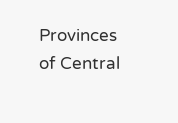Provinces of Central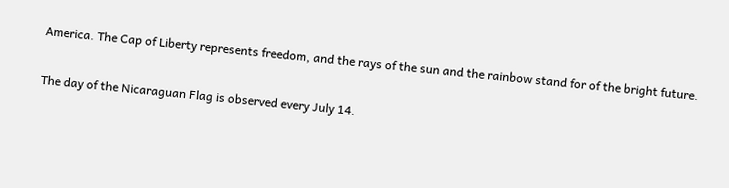America. The Cap of Liberty represents freedom, and the rays of the sun and the rainbow stand for of the bright future.

The day of the Nicaraguan Flag is observed every July 14.